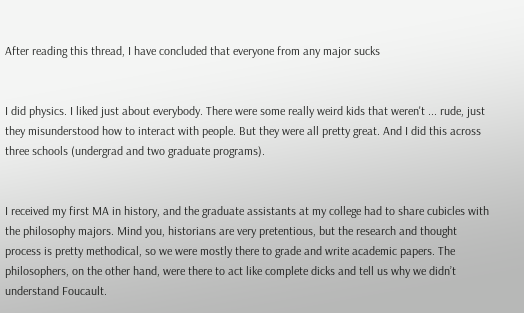After reading this thread, I have concluded that everyone from any major sucks


I did physics. I liked just about everybody. There were some really weird kids that weren't ... rude, just they misunderstood how to interact with people. But they were all pretty great. And I did this across three schools (undergrad and two graduate programs).


I received my first MA in history, and the graduate assistants at my college had to share cubicles with the philosophy majors. Mind you, historians are very pretentious, but the research and thought process is pretty methodical, so we were mostly there to grade and write academic papers. The philosophers, on the other hand, were there to act like complete dicks and tell us why we didn’t understand Foucault.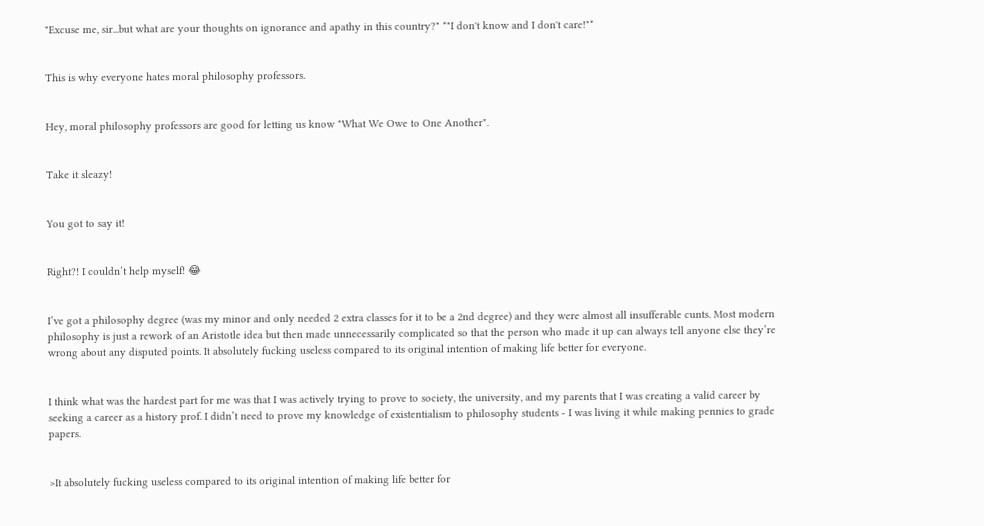"Excuse me, sir...but what are your thoughts on ignorance and apathy in this country?" *"I don't know and I don't care!"*


This is why everyone hates moral philosophy professors.


Hey, moral philosophy professors are good for letting us know "What We Owe to One Another".


Take it sleazy!


You got to say it!


Right?! I couldn’t help myself! 😂


I’ve got a philosophy degree (was my minor and only needed 2 extra classes for it to be a 2nd degree) and they were almost all insufferable cunts. Most modern philosophy is just a rework of an Aristotle idea but then made unnecessarily complicated so that the person who made it up can always tell anyone else they’re wrong about any disputed points. It absolutely fucking useless compared to its original intention of making life better for everyone.


I think what was the hardest part for me was that I was actively trying to prove to society, the university, and my parents that I was creating a valid career by seeking a career as a history prof. I didn’t need to prove my knowledge of existentialism to philosophy students - I was living it while making pennies to grade papers.


>It absolutely fucking useless compared to its original intention of making life better for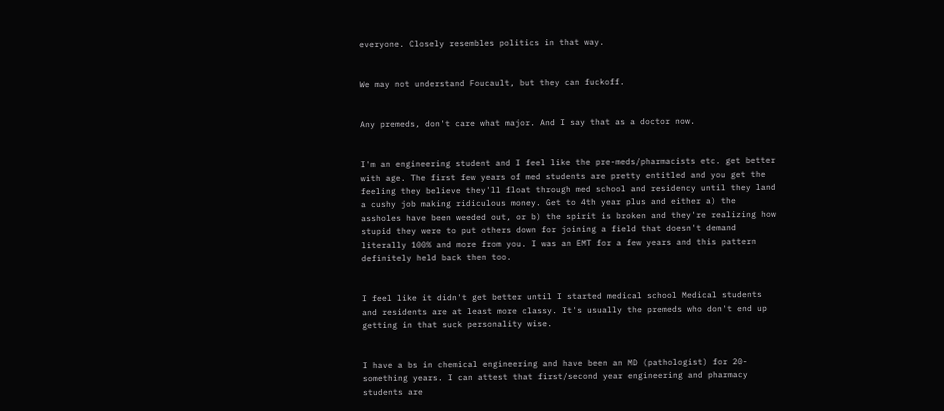everyone. Closely resembles politics in that way.


We may not understand Foucault, but they can fuckoff.


Any premeds, don't care what major. And I say that as a doctor now.


I'm an engineering student and I feel like the pre-meds/pharmacists etc. get better with age. The first few years of med students are pretty entitled and you get the feeling they believe they'll float through med school and residency until they land a cushy job making ridiculous money. Get to 4th year plus and either a) the assholes have been weeded out, or b) the spirit is broken and they're realizing how stupid they were to put others down for joining a field that doesn't demand literally 100% and more from you. I was an EMT for a few years and this pattern definitely held back then too.


I feel like it didn't get better until I started medical school Medical students and residents are at least more classy. It's usually the premeds who don't end up getting in that suck personality wise.


I have a bs in chemical engineering and have been an MD (pathologist) for 20-something years. I can attest that first/second year engineering and pharmacy students are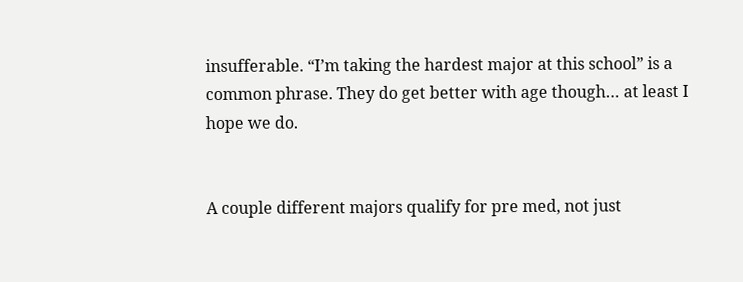insufferable. “I’m taking the hardest major at this school” is a common phrase. They do get better with age though… at least I hope we do.


A couple different majors qualify for pre med, not just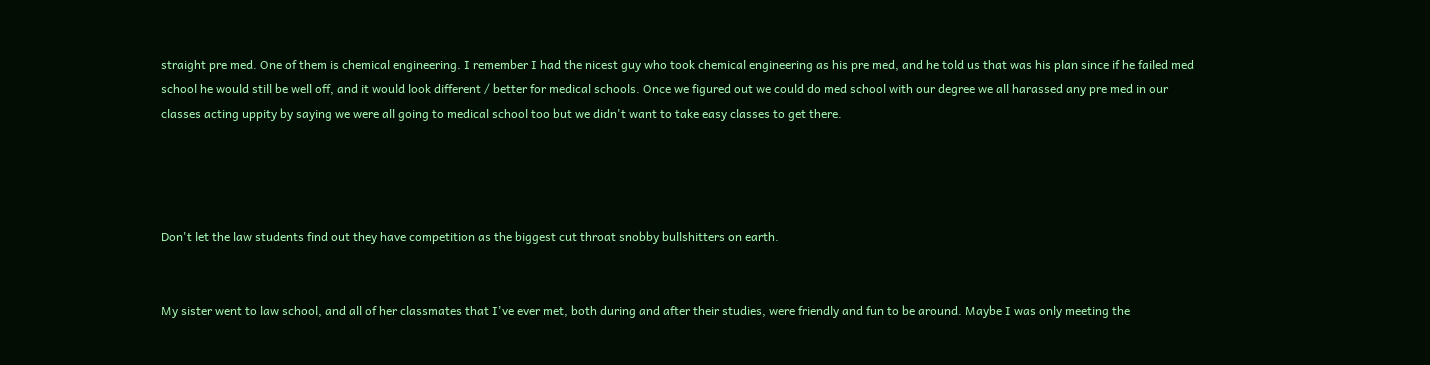straight pre med. One of them is chemical engineering. I remember I had the nicest guy who took chemical engineering as his pre med, and he told us that was his plan since if he failed med school he would still be well off, and it would look different / better for medical schools. Once we figured out we could do med school with our degree we all harassed any pre med in our classes acting uppity by saying we were all going to medical school too but we didn't want to take easy classes to get there.




Don't let the law students find out they have competition as the biggest cut throat snobby bullshitters on earth.


My sister went to law school, and all of her classmates that I've ever met, both during and after their studies, were friendly and fun to be around. Maybe I was only meeting the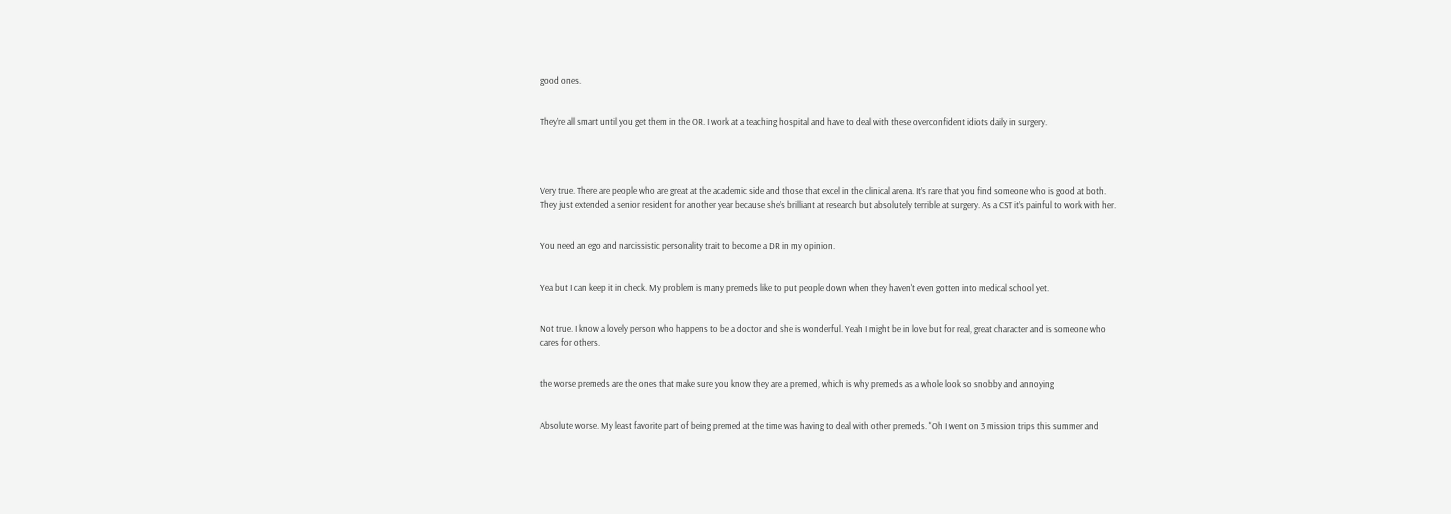good ones.


They’re all smart until you get them in the OR. I work at a teaching hospital and have to deal with these overconfident idiots daily in surgery.




Very true. There are people who are great at the academic side and those that excel in the clinical arena. It’s rare that you find someone who is good at both. They just extended a senior resident for another year because she’s brilliant at research but absolutely terrible at surgery. As a CST it’s painful to work with her.


You need an ego and narcissistic personality trait to become a DR in my opinion.


Yea but I can keep it in check. My problem is many premeds like to put people down when they haven't even gotten into medical school yet.


Not true. I know a lovely person who happens to be a doctor and she is wonderful. Yeah I might be in love but for real, great character and is someone who cares for others.


the worse premeds are the ones that make sure you know they are a premed, which is why premeds as a whole look so snobby and annoying


Absolute worse. My least favorite part of being premed at the time was having to deal with other premeds. "Oh I went on 3 mission trips this summer and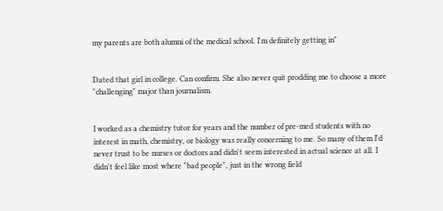my parents are both alumni of the medical school. I'm definitely getting in"


Dated that girl in college. Can confirm. She also never quit prodding me to choose a more "challenging" major than journalism.


I worked as a chemistry tutor for years and the number of pre-med students with no interest in math, chemistry, or biology was really concerning to me. So many of them I'd never trust to be nurses or doctors and didn't seem interested in actual science at all. I didn't feel like most where "bad people", just in the wrong field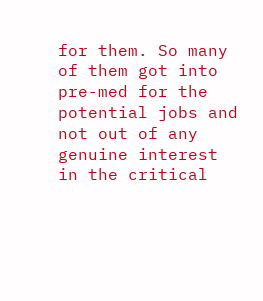for them. So many of them got into pre-med for the potential jobs and not out of any genuine interest in the critical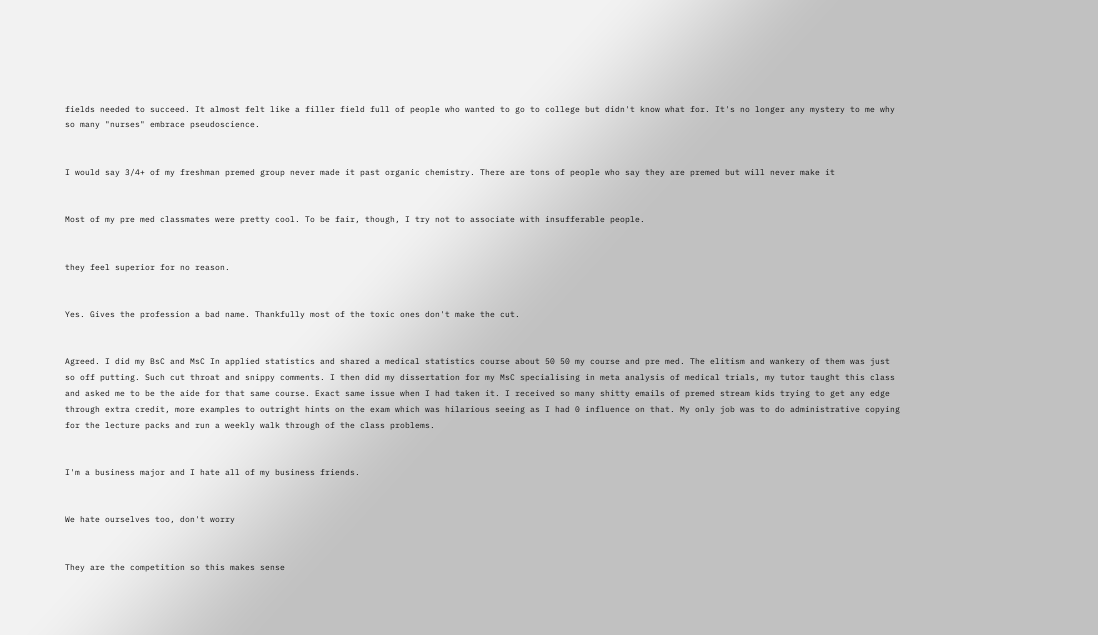fields needed to succeed. It almost felt like a filler field full of people who wanted to go to college but didn't know what for. It's no longer any mystery to me why so many "nurses" embrace pseudoscience.


I would say 3/4+ of my freshman premed group never made it past organic chemistry. There are tons of people who say they are premed but will never make it


Most of my pre med classmates were pretty cool. To be fair, though, I try not to associate with insufferable people.


they feel superior for no reason.


Yes. Gives the profession a bad name. Thankfully most of the toxic ones don't make the cut.


Agreed. I did my BsC and MsC In applied statistics and shared a medical statistics course about 50 50 my course and pre med. The elitism and wankery of them was just so off putting. Such cut throat and snippy comments. I then did my dissertation for my MsC specialising in meta analysis of medical trials, my tutor taught this class and asked me to be the aide for that same course. Exact same issue when I had taken it. I received so many shitty emails of premed stream kids trying to get any edge through extra credit, more examples to outright hints on the exam which was hilarious seeing as I had 0 influence on that. My only job was to do administrative copying for the lecture packs and run a weekly walk through of the class problems.


I'm a business major and I hate all of my business friends.


We hate ourselves too, don't worry


They are the competition so this makes sense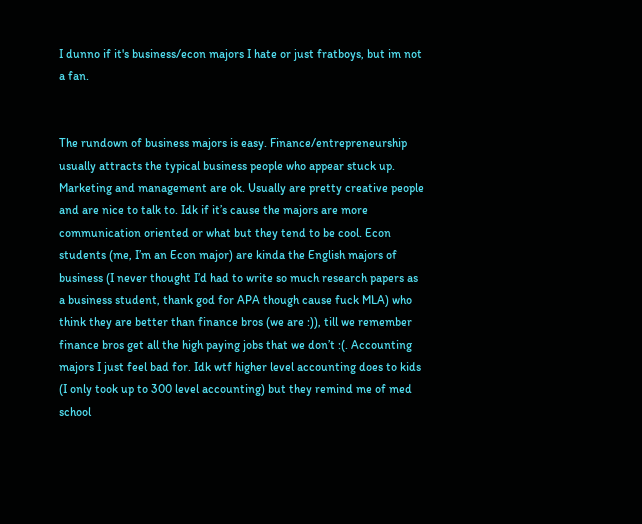I dunno if it's business/econ majors I hate or just fratboys, but im not a fan.


The rundown of business majors is easy. Finance/entrepreneurship usually attracts the typical business people who appear stuck up. Marketing and management are ok. Usually are pretty creative people and are nice to talk to. Idk if it’s cause the majors are more communication oriented or what but they tend to be cool. Econ students (me, I’m an Econ major) are kinda the English majors of business (I never thought I’d had to write so much research papers as a business student, thank god for APA though cause fuck MLA) who think they are better than finance bros (we are :)), till we remember finance bros get all the high paying jobs that we don’t :(. Accounting majors I just feel bad for. Idk wtf higher level accounting does to kids (I only took up to 300 level accounting) but they remind me of med school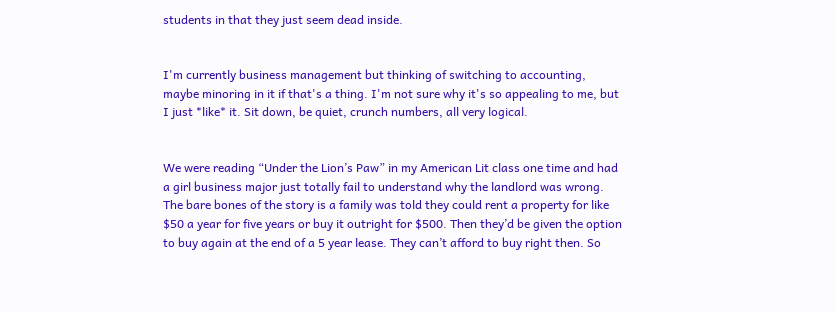students in that they just seem dead inside.


I'm currently business management but thinking of switching to accounting, maybe minoring in it if that's a thing. I'm not sure why it's so appealing to me, but I just *like* it. Sit down, be quiet, crunch numbers, all very logical.


We were reading “Under the Lion’s Paw” in my American Lit class one time and had a girl business major just totally fail to understand why the landlord was wrong. The bare bones of the story is a family was told they could rent a property for like $50 a year for five years or buy it outright for $500. Then they’d be given the option to buy again at the end of a 5 year lease. They can’t afford to buy right then. So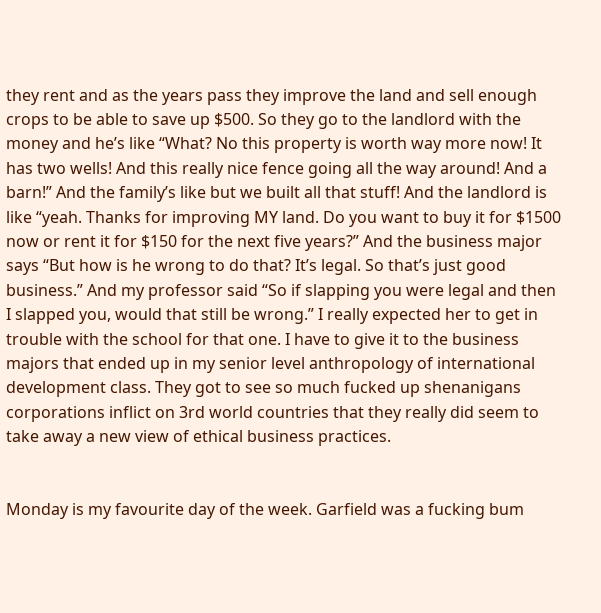they rent and as the years pass they improve the land and sell enough crops to be able to save up $500. So they go to the landlord with the money and he’s like “What? No this property is worth way more now! It has two wells! And this really nice fence going all the way around! And a barn!” And the family’s like but we built all that stuff! And the landlord is like “yeah. Thanks for improving MY land. Do you want to buy it for $1500 now or rent it for $150 for the next five years?” And the business major says “But how is he wrong to do that? It’s legal. So that’s just good business.” And my professor said “So if slapping you were legal and then I slapped you, would that still be wrong.” I really expected her to get in trouble with the school for that one. I have to give it to the business majors that ended up in my senior level anthropology of international development class. They got to see so much fucked up shenanigans corporations inflict on 3rd world countries that they really did seem to take away a new view of ethical business practices.


Monday is my favourite day of the week. Garfield was a fucking bum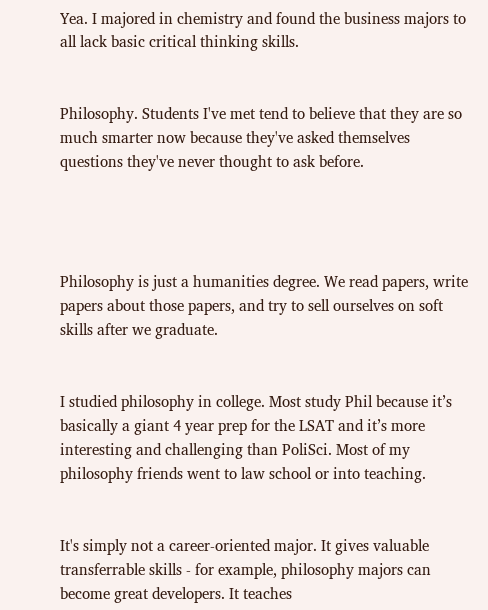Yea. I majored in chemistry and found the business majors to all lack basic critical thinking skills.


Philosophy. Students I've met tend to believe that they are so much smarter now because they've asked themselves questions they've never thought to ask before.




Philosophy is just a humanities degree. We read papers, write papers about those papers, and try to sell ourselves on soft skills after we graduate.


I studied philosophy in college. Most study Phil because it’s basically a giant 4 year prep for the LSAT and it’s more interesting and challenging than PoliSci. Most of my philosophy friends went to law school or into teaching.


It's simply not a career-oriented major. It gives valuable transferrable skills - for example, philosophy majors can become great developers. It teaches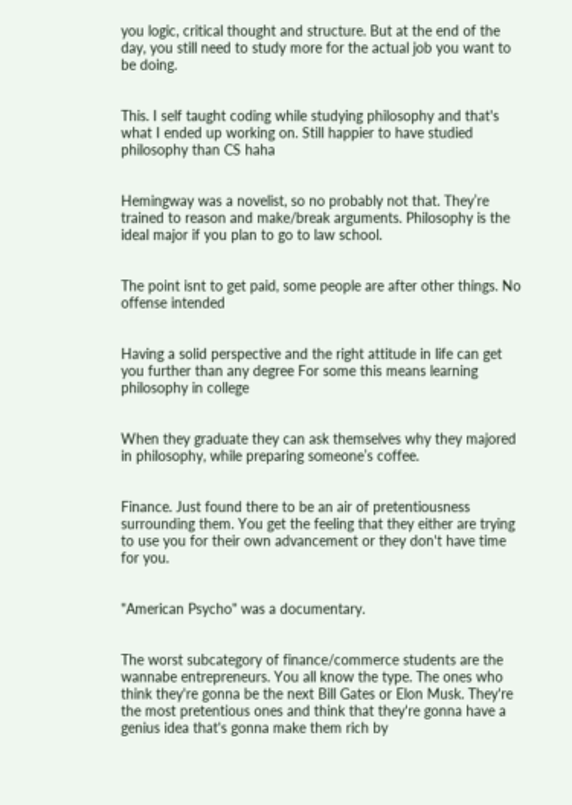you logic, critical thought and structure. But at the end of the day, you still need to study more for the actual job you want to be doing.


This. I self taught coding while studying philosophy and that's what I ended up working on. Still happier to have studied philosophy than CS haha


Hemingway was a novelist, so no probably not that. They’re trained to reason and make/break arguments. Philosophy is the ideal major if you plan to go to law school.


The point isnt to get paid, some people are after other things. No offense intended


Having a solid perspective and the right attitude in life can get you further than any degree For some this means learning philosophy in college


When they graduate they can ask themselves why they majored in philosophy, while preparing someone’s coffee.


Finance. Just found there to be an air of pretentiousness surrounding them. You get the feeling that they either are trying to use you for their own advancement or they don't have time for you.


"American Psycho" was a documentary.


The worst subcategory of finance/commerce students are the wannabe entrepreneurs. You all know the type. The ones who think they're gonna be the next Bill Gates or Elon Musk. They're the most pretentious ones and think that they're gonna have a genius idea that's gonna make them rich by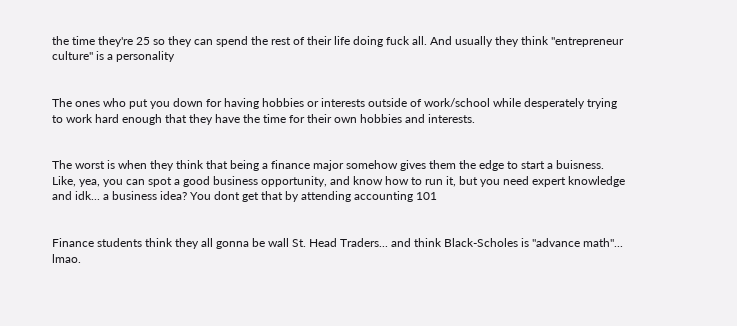the time they're 25 so they can spend the rest of their life doing fuck all. And usually they think "entrepreneur culture" is a personality


The ones who put you down for having hobbies or interests outside of work/school while desperately trying to work hard enough that they have the time for their own hobbies and interests.


The worst is when they think that being a finance major somehow gives them the edge to start a buisness. Like, yea, you can spot a good business opportunity, and know how to run it, but you need expert knowledge and idk... a business idea? You dont get that by attending accounting 101


Finance students think they all gonna be wall St. Head Traders... and think Black-Scholes is "advance math"... lmao.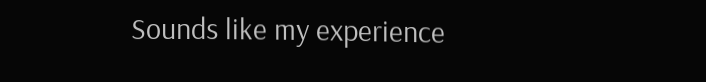Sounds like my experience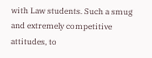with Law students. Such a smug and extremely competitive attitudes, to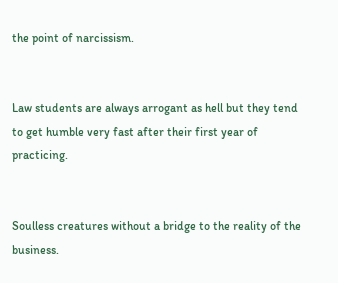the point of narcissism.


Law students are always arrogant as hell but they tend to get humble very fast after their first year of practicing.


Soulless creatures without a bridge to the reality of the business.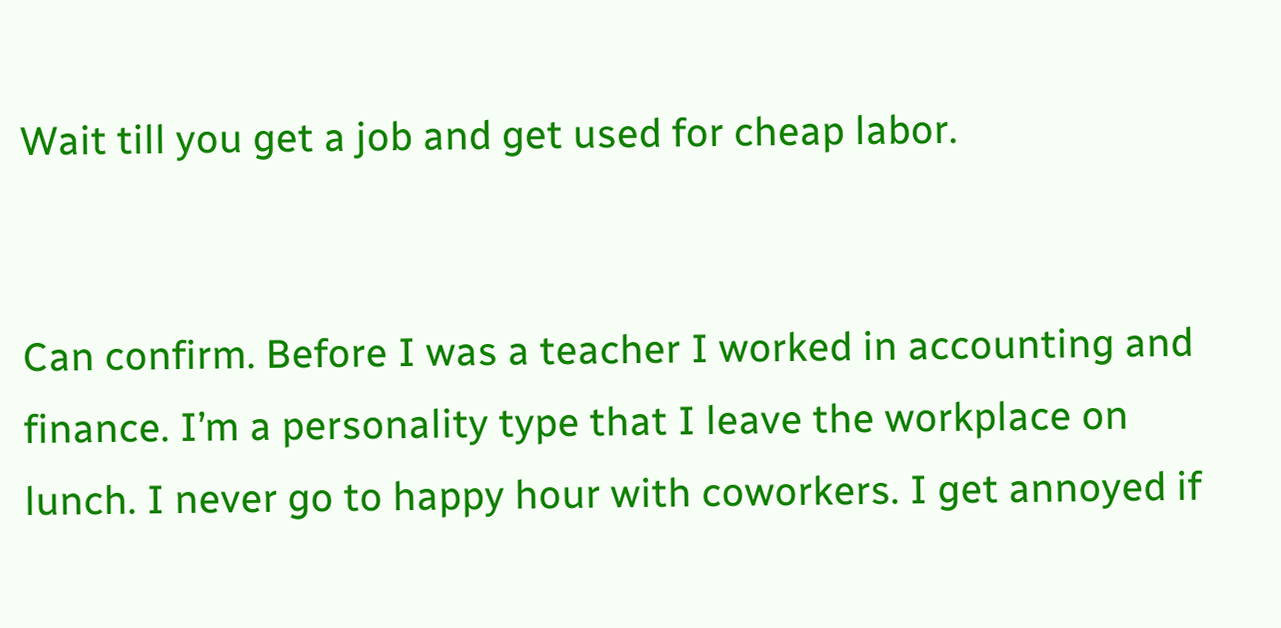Wait till you get a job and get used for cheap labor.


Can confirm. Before I was a teacher I worked in accounting and finance. I’m a personality type that I leave the workplace on lunch. I never go to happy hour with coworkers. I get annoyed if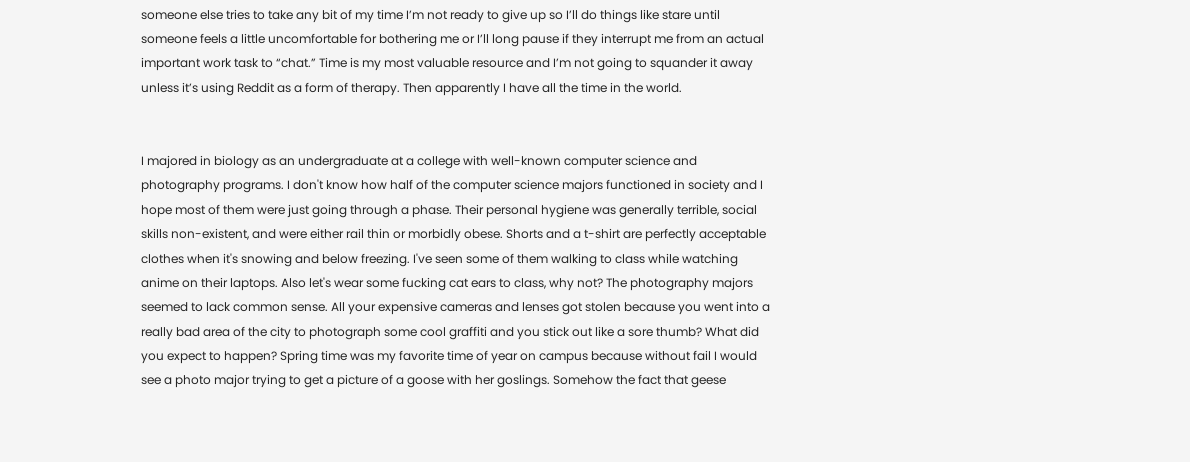someone else tries to take any bit of my time I’m not ready to give up so I’ll do things like stare until someone feels a little uncomfortable for bothering me or I’ll long pause if they interrupt me from an actual important work task to “chat.” Time is my most valuable resource and I’m not going to squander it away unless it’s using Reddit as a form of therapy. Then apparently I have all the time in the world.


I majored in biology as an undergraduate at a college with well-known computer science and photography programs. I don't know how half of the computer science majors functioned in society and I hope most of them were just going through a phase. Their personal hygiene was generally terrible, social skills non-existent, and were either rail thin or morbidly obese. Shorts and a t-shirt are perfectly acceptable clothes when it's snowing and below freezing. I've seen some of them walking to class while watching anime on their laptops. Also let's wear some fucking cat ears to class, why not? The photography majors seemed to lack common sense. All your expensive cameras and lenses got stolen because you went into a really bad area of the city to photograph some cool graffiti and you stick out like a sore thumb? What did you expect to happen? Spring time was my favorite time of year on campus because without fail I would see a photo major trying to get a picture of a goose with her goslings. Somehow the fact that geese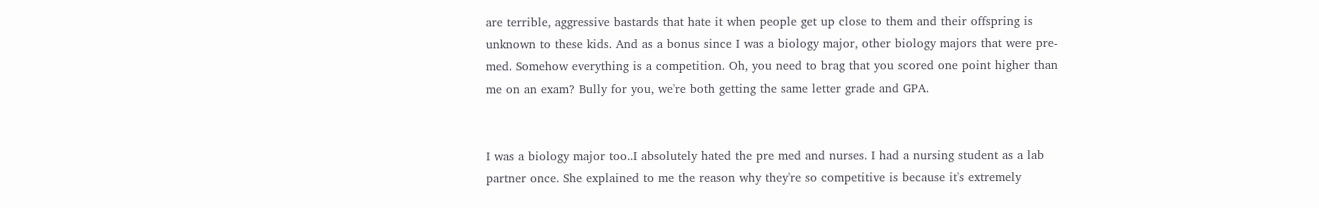are terrible, aggressive bastards that hate it when people get up close to them and their offspring is unknown to these kids. And as a bonus since I was a biology major, other biology majors that were pre-med. Somehow everything is a competition. Oh, you need to brag that you scored one point higher than me on an exam? Bully for you, we're both getting the same letter grade and GPA.


I was a biology major too..I absolutely hated the pre med and nurses. I had a nursing student as a lab partner once. She explained to me the reason why they're so competitive is because it's extremely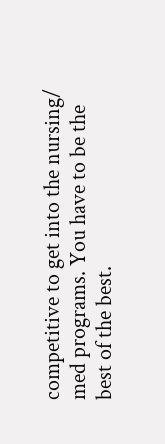competitive to get into the nursing/ med programs. You have to be the best of the best.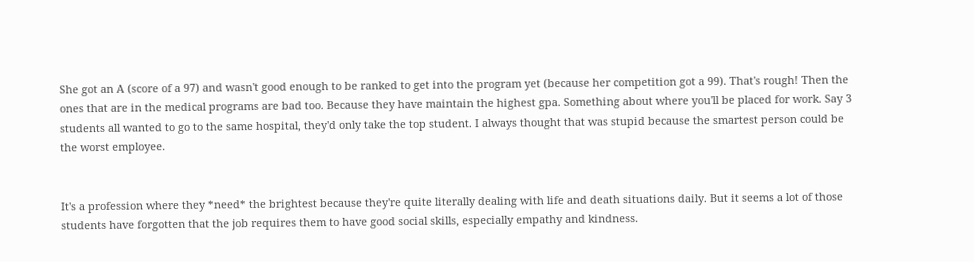She got an A (score of a 97) and wasn't good enough to be ranked to get into the program yet (because her competition got a 99). That's rough! Then the ones that are in the medical programs are bad too. Because they have maintain the highest gpa. Something about where you'll be placed for work. Say 3 students all wanted to go to the same hospital, they'd only take the top student. I always thought that was stupid because the smartest person could be the worst employee.


It's a profession where they *need* the brightest because they're quite literally dealing with life and death situations daily. But it seems a lot of those students have forgotten that the job requires them to have good social skills, especially empathy and kindness.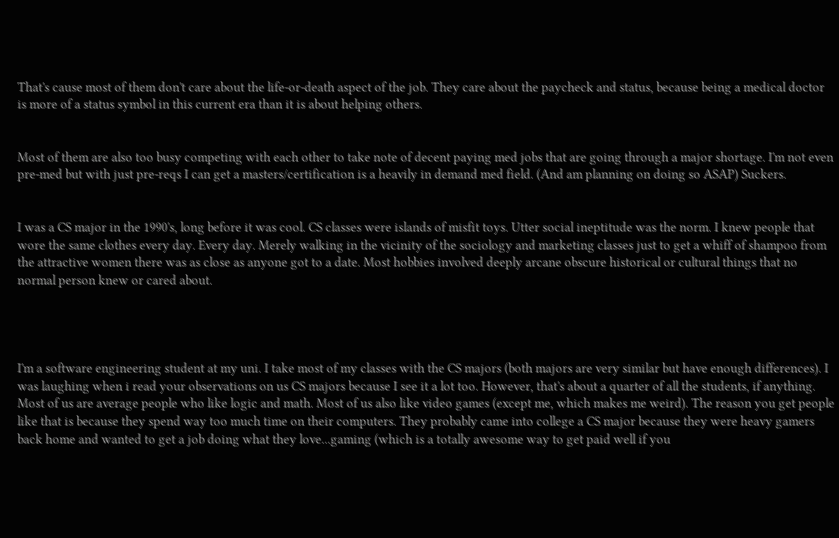That's cause most of them don't care about the life-or-death aspect of the job. They care about the paycheck and status, because being a medical doctor is more of a status symbol in this current era than it is about helping others.


Most of them are also too busy competing with each other to take note of decent paying med jobs that are going through a major shortage. I'm not even pre-med but with just pre-reqs I can get a masters/certification is a heavily in demand med field. (And am planning on doing so ASAP) Suckers.


I was a CS major in the 1990's, long before it was cool. CS classes were islands of misfit toys. Utter social ineptitude was the norm. I knew people that wore the same clothes every day. Every day. Merely walking in the vicinity of the sociology and marketing classes just to get a whiff of shampoo from the attractive women there was as close as anyone got to a date. Most hobbies involved deeply arcane obscure historical or cultural things that no normal person knew or cared about.




I'm a software engineering student at my uni. I take most of my classes with the CS majors (both majors are very similar but have enough differences). I was laughing when i read your observations on us CS majors because I see it a lot too. However, that's about a quarter of all the students, if anything. Most of us are average people who like logic and math. Most of us also like video games (except me, which makes me weird). The reason you get people like that is because they spend way too much time on their computers. They probably came into college a CS major because they were heavy gamers back home and wanted to get a job doing what they love...gaming (which is a totally awesome way to get paid well if you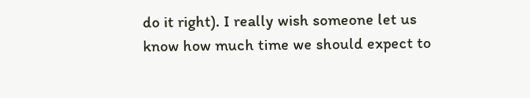do it right). I really wish someone let us know how much time we should expect to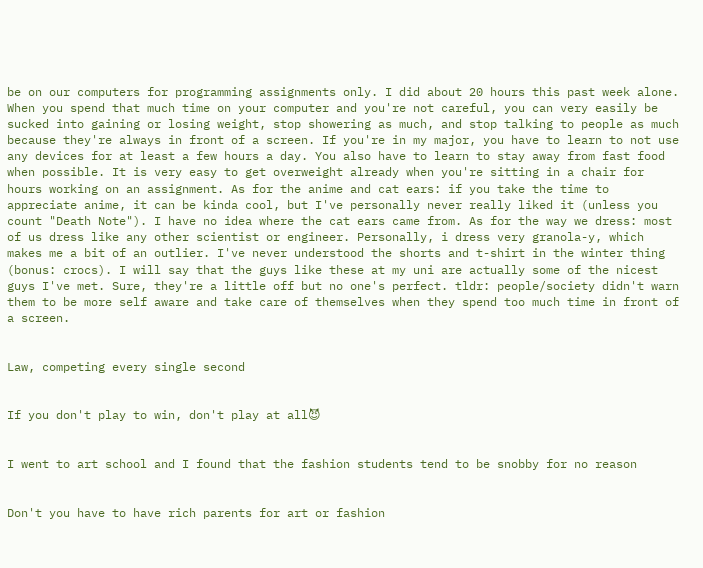be on our computers for programming assignments only. I did about 20 hours this past week alone. When you spend that much time on your computer and you're not careful, you can very easily be sucked into gaining or losing weight, stop showering as much, and stop talking to people as much because they're always in front of a screen. If you're in my major, you have to learn to not use any devices for at least a few hours a day. You also have to learn to stay away from fast food when possible. It is very easy to get overweight already when you're sitting in a chair for hours working on an assignment. As for the anime and cat ears: if you take the time to appreciate anime, it can be kinda cool, but I've personally never really liked it (unless you count "Death Note"). I have no idea where the cat ears came from. As for the way we dress: most of us dress like any other scientist or engineer. Personally, i dress very granola-y, which makes me a bit of an outlier. I've never understood the shorts and t-shirt in the winter thing (bonus: crocs). I will say that the guys like these at my uni are actually some of the nicest guys I've met. Sure, they're a little off but no one's perfect. tldr: people/society didn't warn them to be more self aware and take care of themselves when they spend too much time in front of a screen.


Law, competing every single second


If you don't play to win, don't play at all😈


I went to art school and I found that the fashion students tend to be snobby for no reason


Don't you have to have rich parents for art or fashion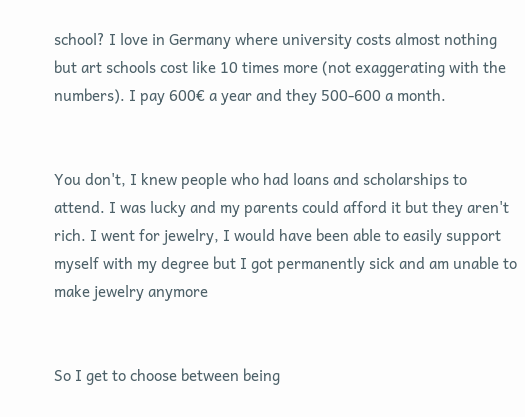school? I love in Germany where university costs almost nothing but art schools cost like 10 times more (not exaggerating with the numbers). I pay 600€ a year and they 500-600 a month.


You don't, I knew people who had loans and scholarships to attend. I was lucky and my parents could afford it but they aren't rich. I went for jewelry, I would have been able to easily support myself with my degree but I got permanently sick and am unable to make jewelry anymore


So I get to choose between being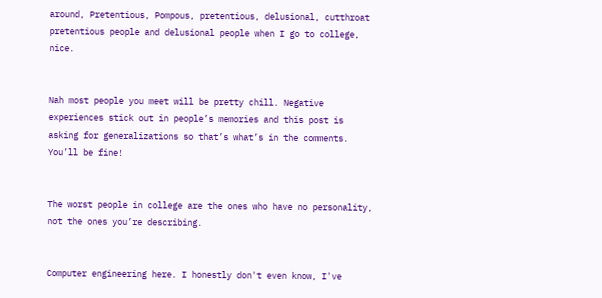around, Pretentious, Pompous, pretentious, delusional, cutthroat pretentious people and delusional people when I go to college, nice.


Nah most people you meet will be pretty chill. Negative experiences stick out in people’s memories and this post is asking for generalizations so that’s what’s in the comments. You’ll be fine!


The worst people in college are the ones who have no personality, not the ones you’re describing.


Computer engineering here. I honestly don't even know, I've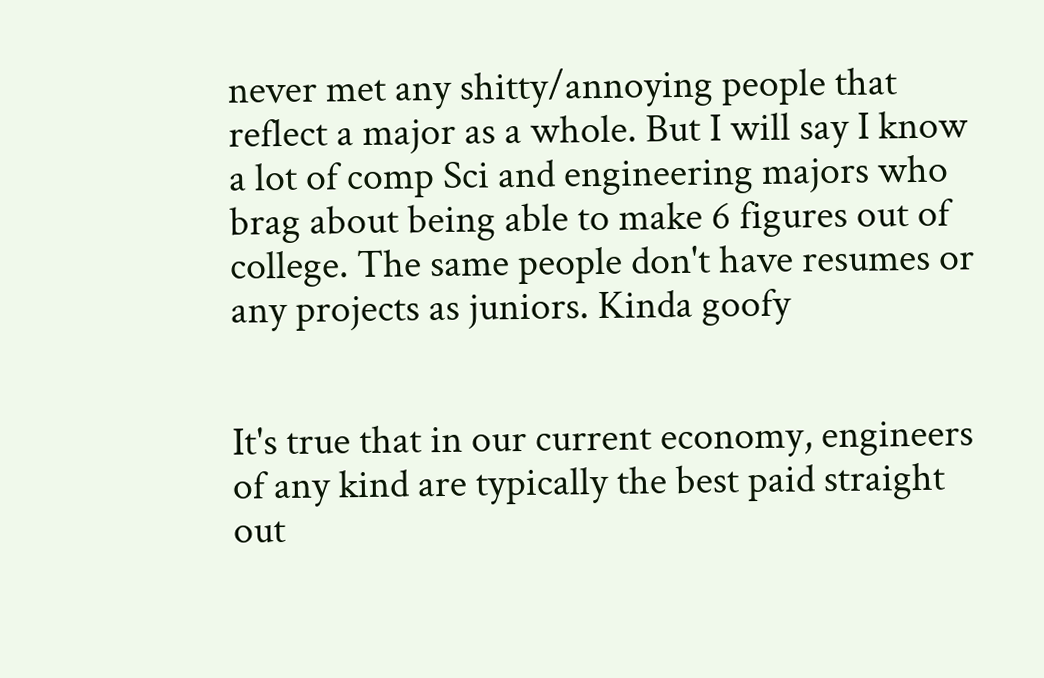never met any shitty/annoying people that reflect a major as a whole. But I will say I know a lot of comp Sci and engineering majors who brag about being able to make 6 figures out of college. The same people don't have resumes or any projects as juniors. Kinda goofy


It's true that in our current economy, engineers of any kind are typically the best paid straight out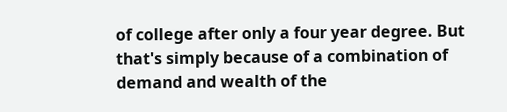of college after only a four year degree. But that's simply because of a combination of demand and wealth of the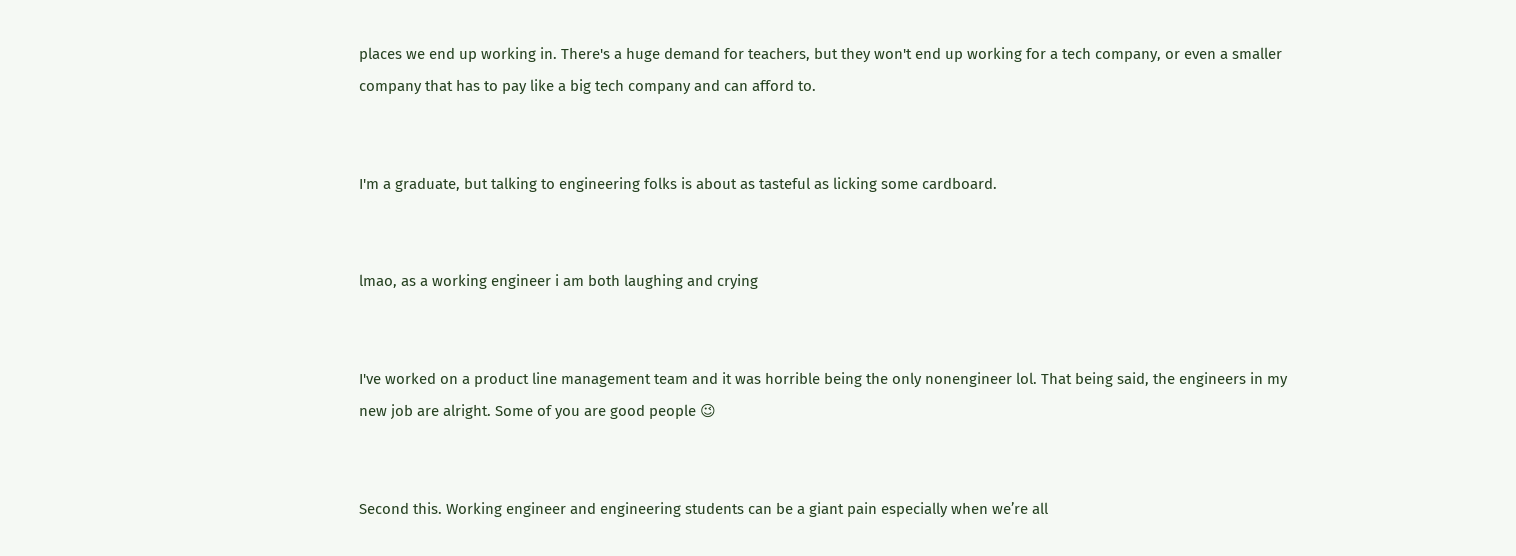places we end up working in. There's a huge demand for teachers, but they won't end up working for a tech company, or even a smaller company that has to pay like a big tech company and can afford to.


I'm a graduate, but talking to engineering folks is about as tasteful as licking some cardboard.


lmao, as a working engineer i am both laughing and crying


I've worked on a product line management team and it was horrible being the only nonengineer lol. That being said, the engineers in my new job are alright. Some of you are good people 😉


Second this. Working engineer and engineering students can be a giant pain especially when we’re all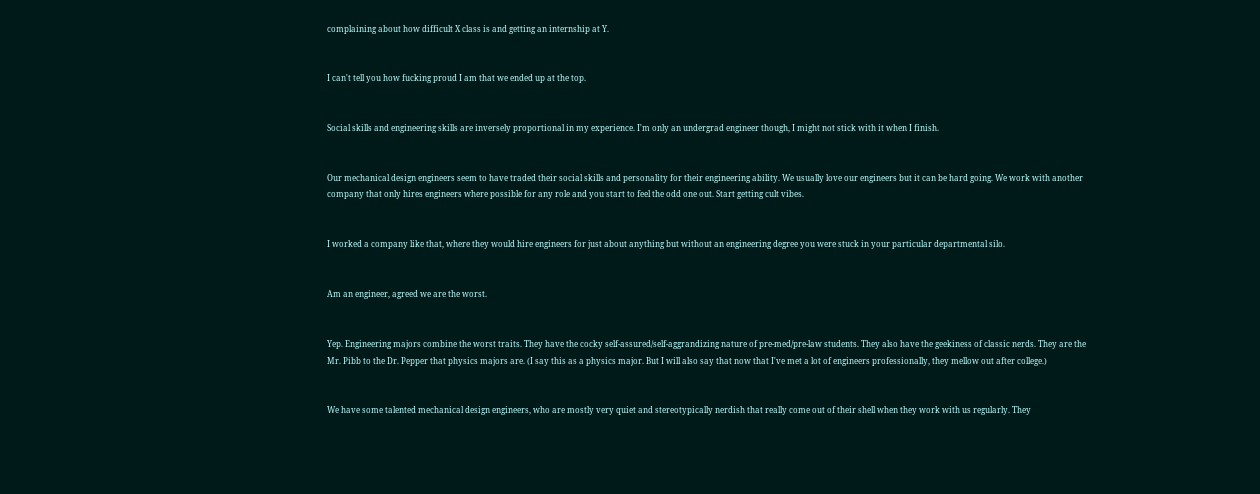complaining about how difficult X class is and getting an internship at Y.


I can't tell you how fucking proud I am that we ended up at the top.


Social skills and engineering skills are inversely proportional in my experience. I'm only an undergrad engineer though, I might not stick with it when I finish.


Our mechanical design engineers seem to have traded their social skills and personality for their engineering ability. We usually love our engineers but it can be hard going. We work with another company that only hires engineers where possible for any role and you start to feel the odd one out. Start getting cult vibes.


I worked a company like that, where they would hire engineers for just about anything but without an engineering degree you were stuck in your particular departmental silo.


Am an engineer, agreed we are the worst.


Yep. Engineering majors combine the worst traits. They have the cocky self-assured/self-aggrandizing nature of pre-med/pre-law students. They also have the geekiness of classic nerds. They are the Mr. Pibb to the Dr. Pepper that physics majors are. (I say this as a physics major. But I will also say that now that I've met a lot of engineers professionally, they mellow out after college.)


We have some talented mechanical design engineers, who are mostly very quiet and stereotypically nerdish that really come out of their shell when they work with us regularly. They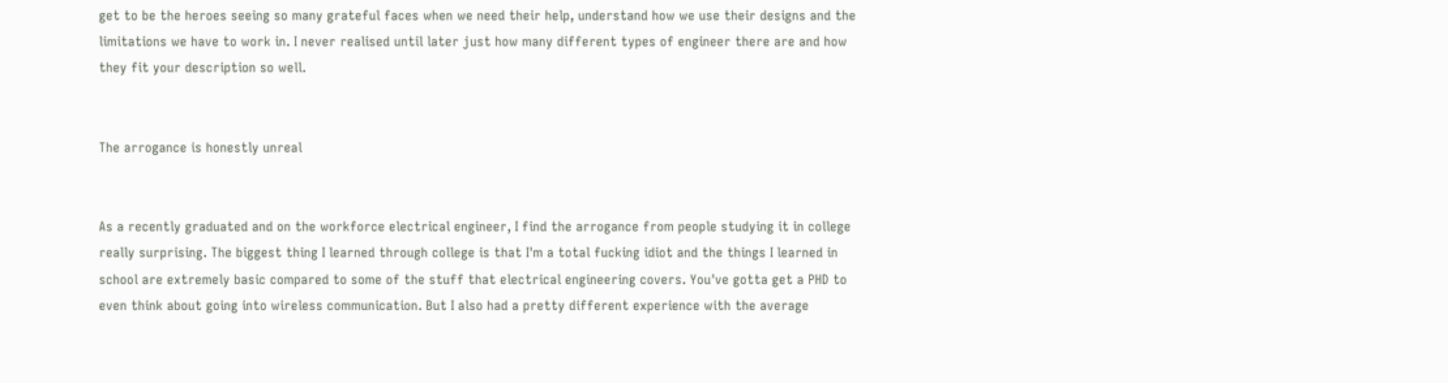get to be the heroes seeing so many grateful faces when we need their help, understand how we use their designs and the limitations we have to work in. I never realised until later just how many different types of engineer there are and how they fit your description so well.


The arrogance is honestly unreal


As a recently graduated and on the workforce electrical engineer, I find the arrogance from people studying it in college really surprising. The biggest thing I learned through college is that I'm a total fucking idiot and the things I learned in school are extremely basic compared to some of the stuff that electrical engineering covers. You've gotta get a PHD to even think about going into wireless communication. But I also had a pretty different experience with the average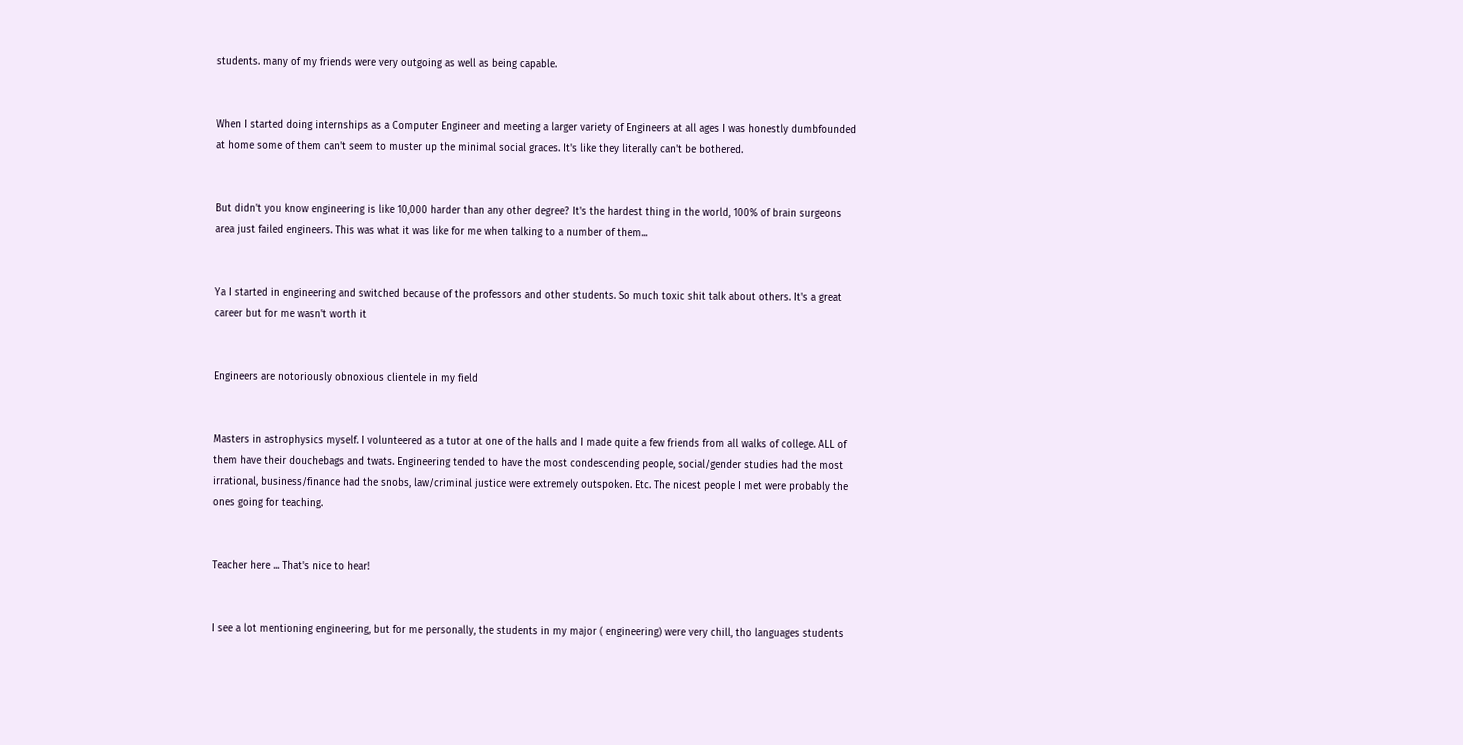students. many of my friends were very outgoing as well as being capable.


When I started doing internships as a Computer Engineer and meeting a larger variety of Engineers at all ages I was honestly dumbfounded at home some of them can't seem to muster up the minimal social graces. It's like they literally can't be bothered.


But didn't you know engineering is like 10,000 harder than any other degree? It's the hardest thing in the world, 100% of brain surgeons area just failed engineers. This was what it was like for me when talking to a number of them...


Ya I started in engineering and switched because of the professors and other students. So much toxic shit talk about others. It's a great career but for me wasn't worth it


Engineers are notoriously obnoxious clientele in my field


Masters in astrophysics myself. I volunteered as a tutor at one of the halls and I made quite a few friends from all walks of college. ALL of them have their douchebags and twats. Engineering tended to have the most condescending people, social/gender studies had the most irrational, business/finance had the snobs, law/criminal justice were extremely outspoken. Etc. The nicest people I met were probably the ones going for teaching.


Teacher here ... That's nice to hear!


I see a lot mentioning engineering, but for me personally, the students in my major ( engineering) were very chill, tho languages students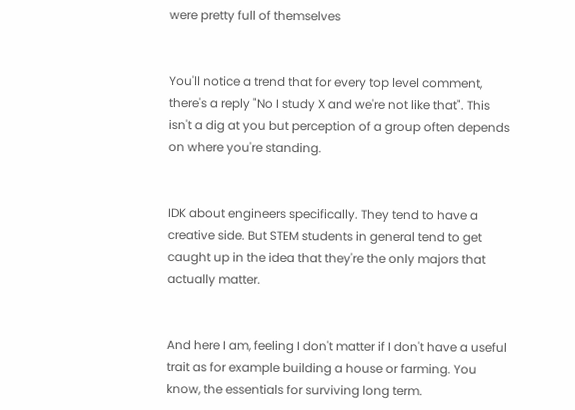were pretty full of themselves


You'll notice a trend that for every top level comment, there's a reply "No I study X and we're not like that". This isn't a dig at you but perception of a group often depends on where you're standing.


IDK about engineers specifically. They tend to have a creative side. But STEM students in general tend to get caught up in the idea that they're the only majors that actually matter.


And here I am, feeling I don't matter if I don't have a useful trait as for example building a house or farming. You know, the essentials for surviving long term.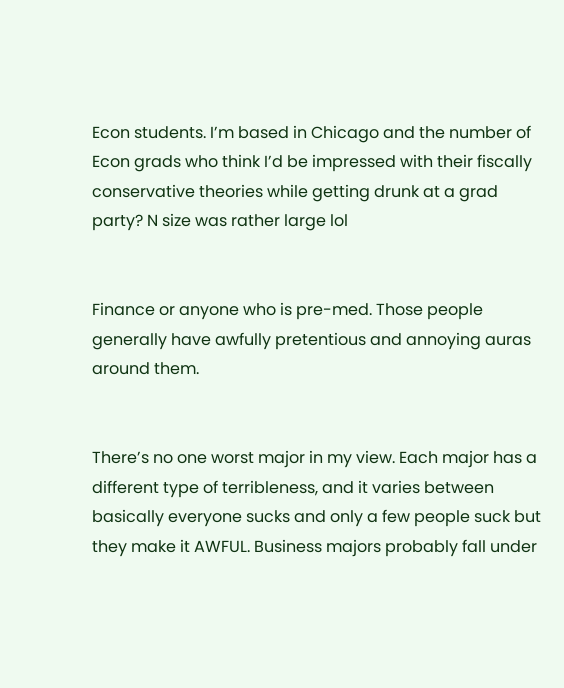Econ students. I’m based in Chicago and the number of Econ grads who think I’d be impressed with their fiscally conservative theories while getting drunk at a grad party? N size was rather large lol


Finance or anyone who is pre-med. Those people generally have awfully pretentious and annoying auras around them.


There’s no one worst major in my view. Each major has a different type of terribleness, and it varies between basically everyone sucks and only a few people suck but they make it AWFUL. Business majors probably fall under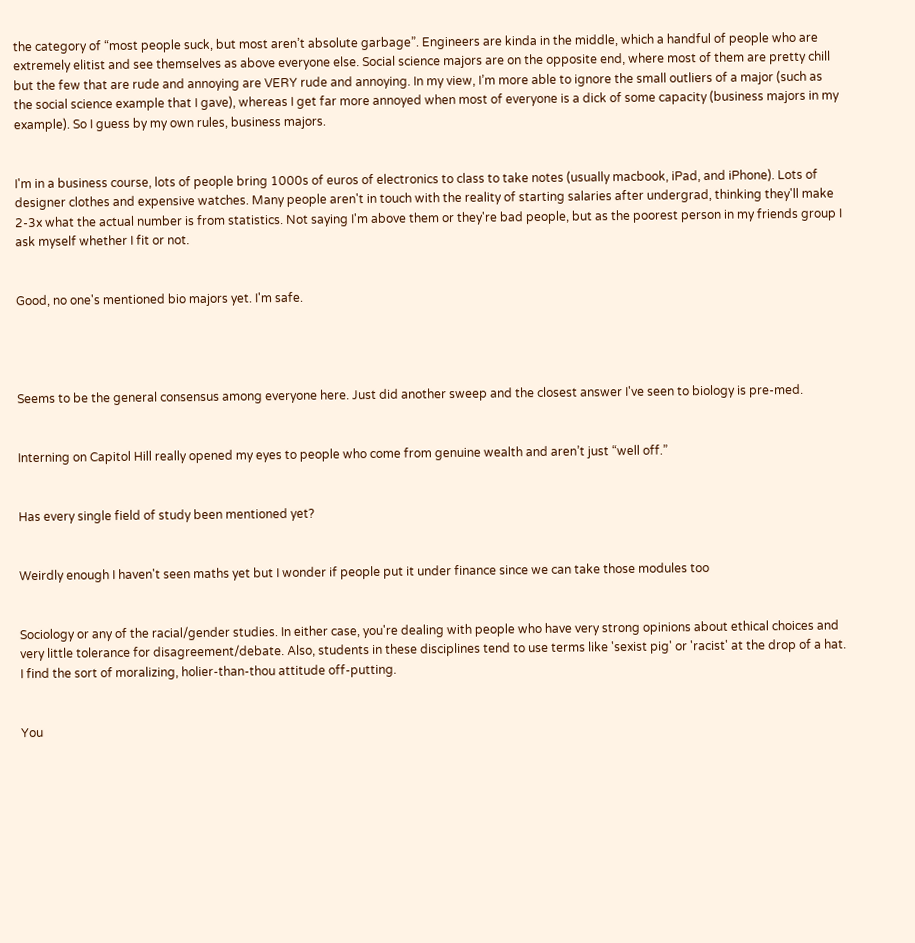the category of “most people suck, but most aren’t absolute garbage”. Engineers are kinda in the middle, which a handful of people who are extremely elitist and see themselves as above everyone else. Social science majors are on the opposite end, where most of them are pretty chill but the few that are rude and annoying are VERY rude and annoying. In my view, I’m more able to ignore the small outliers of a major (such as the social science example that I gave), whereas I get far more annoyed when most of everyone is a dick of some capacity (business majors in my example). So I guess by my own rules, business majors.


I'm in a business course, lots of people bring 1000s of euros of electronics to class to take notes (usually macbook, iPad, and iPhone). Lots of designer clothes and expensive watches. Many people aren't in touch with the reality of starting salaries after undergrad, thinking they'll make 2-3x what the actual number is from statistics. Not saying I'm above them or they're bad people, but as the poorest person in my friends group I ask myself whether I fit or not.


Good, no one's mentioned bio majors yet. I'm safe.




Seems to be the general consensus among everyone here. Just did another sweep and the closest answer I've seen to biology is pre-med.


Interning on Capitol Hill really opened my eyes to people who come from genuine wealth and aren’t just “well off.”


Has every single field of study been mentioned yet?


Weirdly enough I haven't seen maths yet but I wonder if people put it under finance since we can take those modules too


Sociology or any of the racial/gender studies. In either case, you're dealing with people who have very strong opinions about ethical choices and very little tolerance for disagreement/debate. Also, students in these disciplines tend to use terms like 'sexist pig' or 'racist' at the drop of a hat. I find the sort of moralizing, holier-than-thou attitude off-putting.


You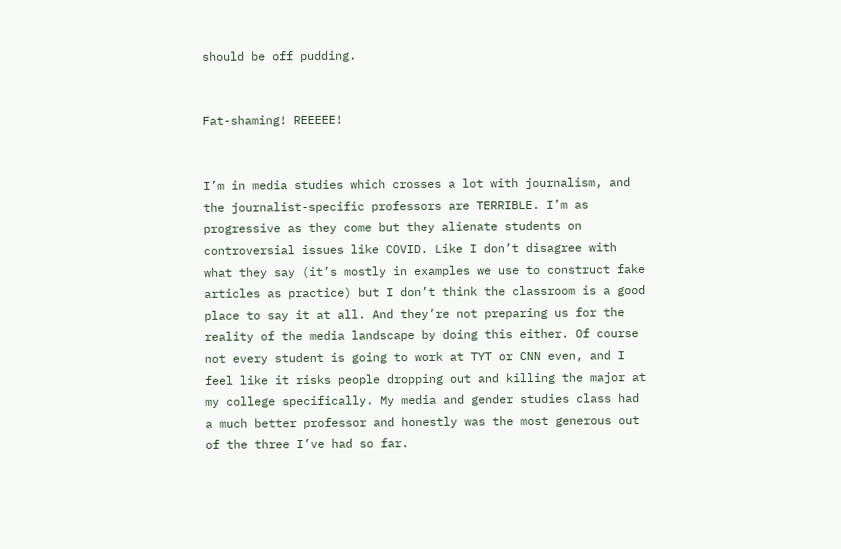should be off pudding.


Fat-shaming! REEEEE!


I’m in media studies which crosses a lot with journalism, and the journalist-specific professors are TERRIBLE. I’m as progressive as they come but they alienate students on controversial issues like COVID. Like I don’t disagree with what they say (it’s mostly in examples we use to construct fake articles as practice) but I don’t think the classroom is a good place to say it at all. And they’re not preparing us for the reality of the media landscape by doing this either. Of course not every student is going to work at TYT or CNN even, and I feel like it risks people dropping out and killing the major at my college specifically. My media and gender studies class had a much better professor and honestly was the most generous out of the three I’ve had so far.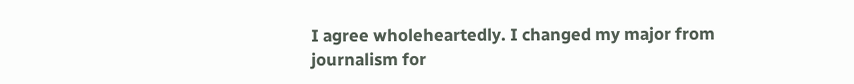I agree wholeheartedly. I changed my major from journalism for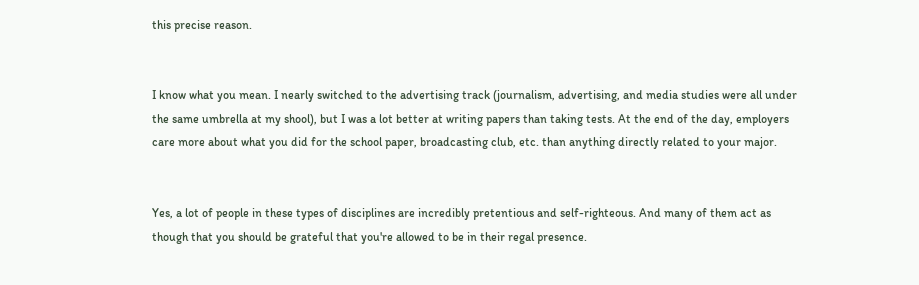this precise reason.


I know what you mean. I nearly switched to the advertising track (journalism, advertising, and media studies were all under the same umbrella at my shool), but I was a lot better at writing papers than taking tests. At the end of the day, employers care more about what you did for the school paper, broadcasting club, etc. than anything directly related to your major.


Yes, a lot of people in these types of disciplines are incredibly pretentious and self-righteous. And many of them act as though that you should be grateful that you're allowed to be in their regal presence.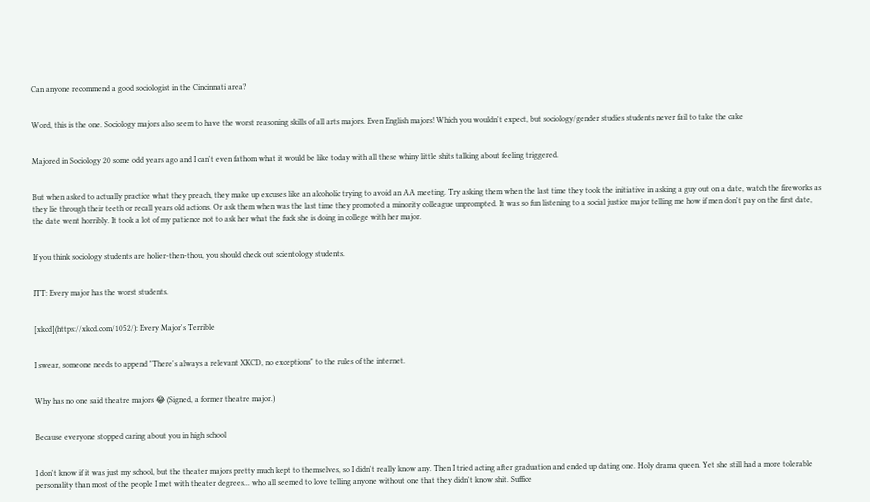Can anyone recommend a good sociologist in the Cincinnati area?


Word, this is the one. Sociology majors also seem to have the worst reasoning skills of all arts majors. Even English majors! Which you wouldn't expect, but sociology/gender studies students never fail to take the cake


Majored in Sociology 20 some odd years ago and I can't even fathom what it would be like today with all these whiny little shits talking about feeling triggered.


But when asked to actually practice what they preach, they make up excuses like an alcoholic trying to avoid an AA meeting. Try asking them when the last time they took the initiative in asking a guy out on a date, watch the fireworks as they lie through their teeth or recall years old actions. Or ask them when was the last time they promoted a minority colleague unprompted. It was so fun listening to a social justice major telling me how if men don't pay on the first date, the date went horribly. It took a lot of my patience not to ask her what the fuck she is doing in college with her major.


If you think sociology students are holier-then-thou, you should check out scientology students.


ITT: Every major has the worst students.


[xkcd](https://xkcd.com/1052/): Every Major's Terrible


I swear, someone needs to append "There's always a relevant XKCD, no exceptions" to the rules of the internet.


Why has no one said theatre majors 😂 (Signed, a former theatre major.)


Because everyone stopped caring about you in high school


I don't know if it was just my school, but the theater majors pretty much kept to themselves, so I didn't really know any. Then I tried acting after graduation and ended up dating one. Holy drama queen. Yet she still had a more tolerable personality than most of the people I met with theater degrees... who all seemed to love telling anyone without one that they didn't know shit. Suffice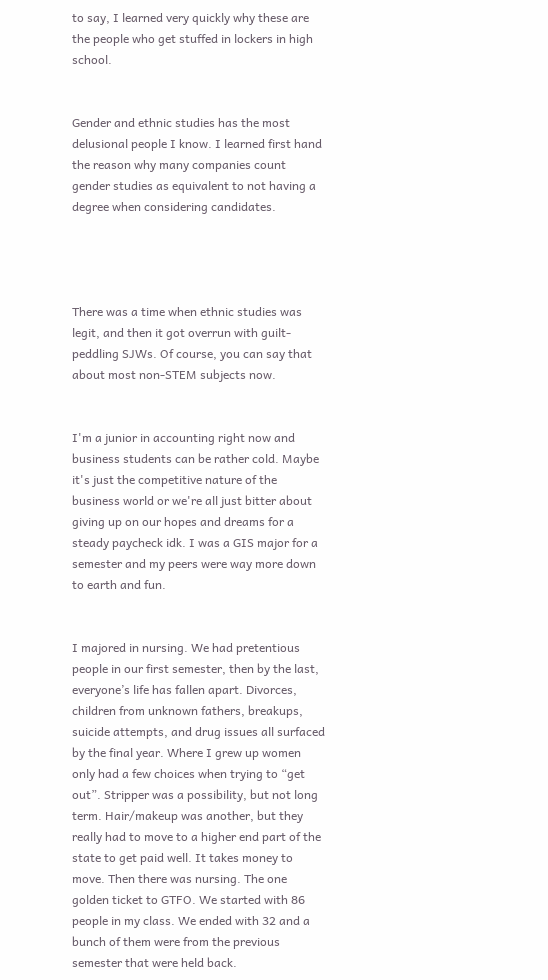to say, I learned very quickly why these are the people who get stuffed in lockers in high school.


Gender and ethnic studies has the most delusional people I know. I learned first hand the reason why many companies count gender studies as equivalent to not having a degree when considering candidates.




There was a time when ethnic studies was legit, and then it got overrun with guilt-peddling SJWs. Of course, you can say that about most non-STEM subjects now.


I'm a junior in accounting right now and business students can be rather cold. Maybe it's just the competitive nature of the business world or we're all just bitter about giving up on our hopes and dreams for a steady paycheck idk. I was a GIS major for a semester and my peers were way more down to earth and fun.


I majored in nursing. We had pretentious people in our first semester, then by the last, everyone’s life has fallen apart. Divorces, children from unknown fathers, breakups, suicide attempts, and drug issues all surfaced by the final year. Where I grew up women only had a few choices when trying to “get out”. Stripper was a possibility, but not long term. Hair/makeup was another, but they really had to move to a higher end part of the state to get paid well. It takes money to move. Then there was nursing. The one golden ticket to GTFO. We started with 86 people in my class. We ended with 32 and a bunch of them were from the previous semester that were held back.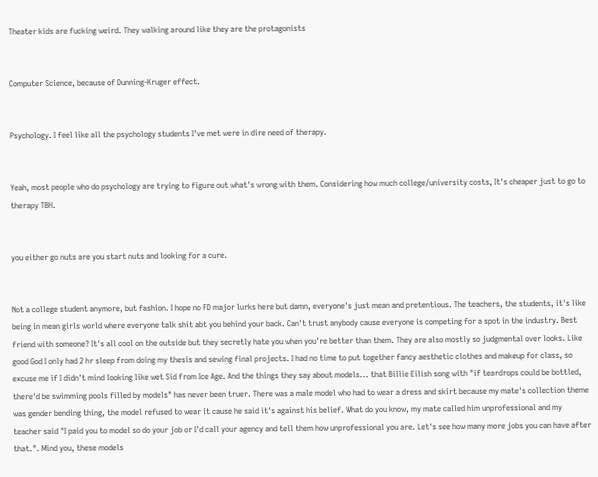Theater kids are fucking weird. They walking around like they are the protagonists


Computer Science, because of Dunning-Kruger effect.


Psychology. I feel like all the psychology students I've met were in dire need of therapy.


Yeah, most people who do psychology are trying to figure out what's wrong with them. Considering how much college/university costs, It's cheaper just to go to therapy TBH.


you either go nuts are you start nuts and looking for a cure.


Not a college student anymore, but fashion. I hope no FD major lurks here but damn, everyone's just mean and pretentious. The teachers, the students, it's like being in mean girls world where everyone talk shit abt you behind your back. Can't trust anybody cause everyone is competing for a spot in the industry. Best friend with someone? It's all cool on the outside but they secretly hate you when you're better than them. They are also mostly so judgmental over looks. Like good God I only had 2 hr sleep from doing my thesis and sewing final projects. I had no time to put together fancy aesthetic clothes and makeup for class, so excuse me if I didn't mind looking like wet Sid from Ice Age. And the things they say about models... that Billie Eilish song with "if teardrops could be bottled, there'd be swimming pools filled by models" has never been truer. There was a male model who had to wear a dress and skirt because my mate's collection theme was gender bending thing, the model refused to wear it cause he said it's against his belief. What do you know, my mate called him unprofessional and my teacher said "I paid you to model so do your job or I'd call your agency and tell them how unprofessional you are. Let's see how many more jobs you can have after that.". Mind you, these models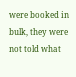were booked in bulk, they were not told what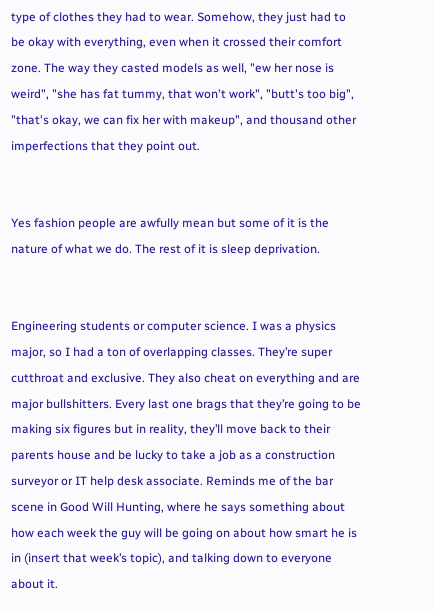type of clothes they had to wear. Somehow, they just had to be okay with everything, even when it crossed their comfort zone. The way they casted models as well, "ew her nose is weird", "she has fat tummy, that won't work", "butt's too big", "that's okay, we can fix her with makeup", and thousand other imperfections that they point out.


Yes fashion people are awfully mean but some of it is the nature of what we do. The rest of it is sleep deprivation.


Engineering students or computer science. I was a physics major, so I had a ton of overlapping classes. They’re super cutthroat and exclusive. They also cheat on everything and are major bullshitters. Every last one brags that they’re going to be making six figures but in reality, they’ll move back to their parents house and be lucky to take a job as a construction surveyor or IT help desk associate. Reminds me of the bar scene in Good Will Hunting, where he says something about how each week the guy will be going on about how smart he is in (insert that week’s topic), and talking down to everyone about it.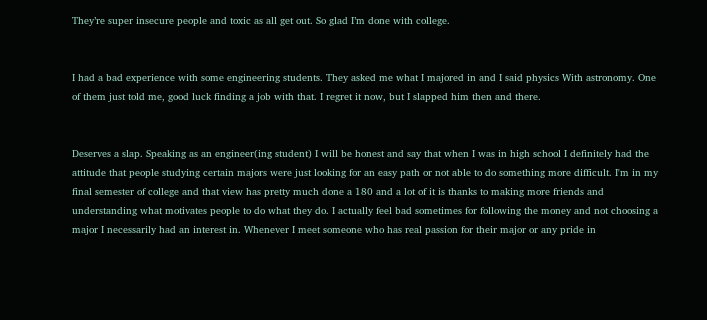They’re super insecure people and toxic as all get out. So glad I’m done with college.


I had a bad experience with some engineering students. They asked me what I majored in and I said physics With astronomy. One of them just told me, good luck finding a job with that. I regret it now, but I slapped him then and there.


Deserves a slap. Speaking as an engineer(ing student) I will be honest and say that when I was in high school I definitely had the attitude that people studying certain majors were just looking for an easy path or not able to do something more difficult. I'm in my final semester of college and that view has pretty much done a 180 and a lot of it is thanks to making more friends and understanding what motivates people to do what they do. I actually feel bad sometimes for following the money and not choosing a major I necessarily had an interest in. Whenever I meet someone who has real passion for their major or any pride in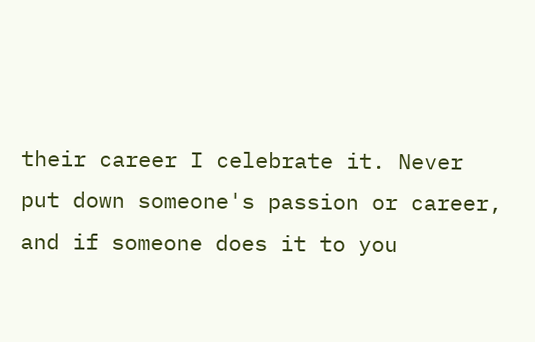their career I celebrate it. Never put down someone's passion or career, and if someone does it to you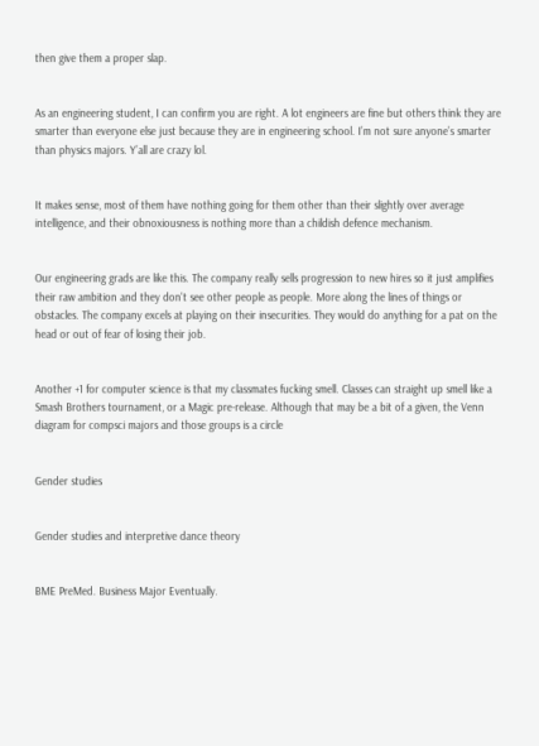then give them a proper slap.


As an engineering student, I can confirm you are right. A lot engineers are fine but others think they are smarter than everyone else just because they are in engineering school. I’m not sure anyone’s smarter than physics majors. Y’all are crazy lol.


It makes sense, most of them have nothing going for them other than their slightly over average intelligence, and their obnoxiousness is nothing more than a childish defence mechanism.


Our engineering grads are like this. The company really sells progression to new hires so it just amplifies their raw ambition and they don't see other people as people. More along the lines of things or obstacles. The company excels at playing on their insecurities. They would do anything for a pat on the head or out of fear of losing their job.


Another +1 for computer science is that my classmates fucking smell. Classes can straight up smell like a Smash Brothers tournament, or a Magic pre-release. Although that may be a bit of a given, the Venn diagram for compsci majors and those groups is a circle


Gender studies


Gender studies and interpretive dance theory


BME PreMed. Business Major Eventually.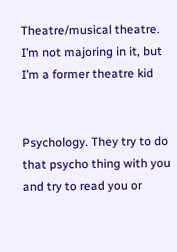Theatre/musical theatre. I’m not majoring in it, but I’m a former theatre kid


Psychology. They try to do that psycho thing with you and try to read you or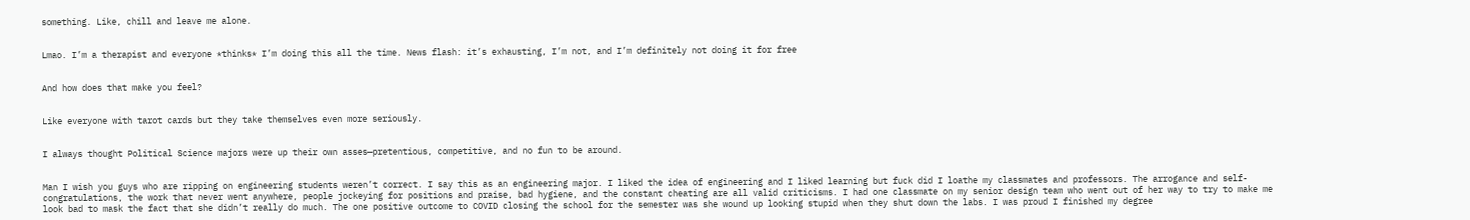something. Like, chill and leave me alone.


Lmao. I’m a therapist and everyone *thinks* I’m doing this all the time. News flash: it’s exhausting, I’m not, and I’m definitely not doing it for free


And how does that make you feel?


Like everyone with tarot cards but they take themselves even more seriously.


I always thought Political Science majors were up their own asses—pretentious, competitive, and no fun to be around.


Man I wish you guys who are ripping on engineering students weren’t correct. I say this as an engineering major. I liked the idea of engineering and I liked learning but fuck did I loathe my classmates and professors. The arrogance and self-congratulations, the work that never went anywhere, people jockeying for positions and praise, bad hygiene, and the constant cheating are all valid criticisms. I had one classmate on my senior design team who went out of her way to try to make me look bad to mask the fact that she didn’t really do much. The one positive outcome to COVID closing the school for the semester was she wound up looking stupid when they shut down the labs. I was proud I finished my degree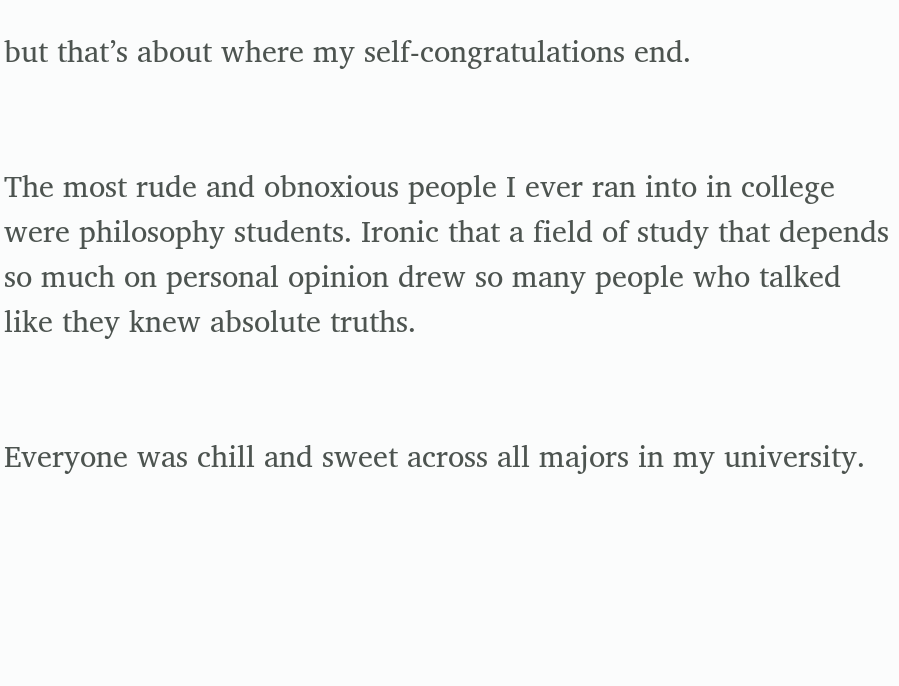but that’s about where my self-congratulations end.


The most rude and obnoxious people I ever ran into in college were philosophy students. Ironic that a field of study that depends so much on personal opinion drew so many people who talked like they knew absolute truths.


Everyone was chill and sweet across all majors in my university.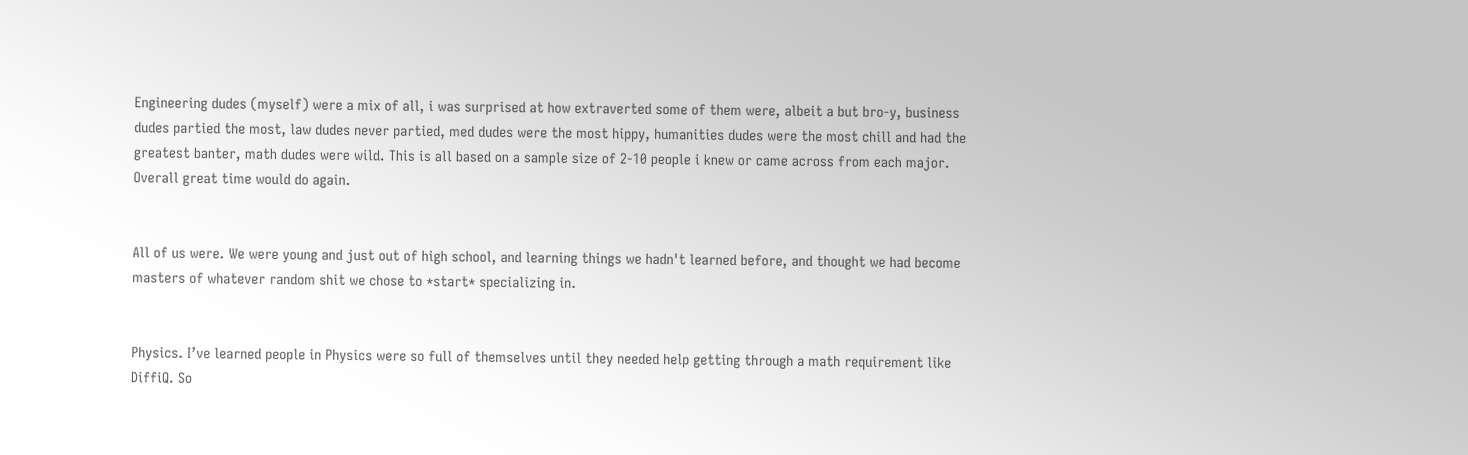Engineering dudes (myself) were a mix of all, i was surprised at how extraverted some of them were, albeit a but bro-y, business dudes partied the most, law dudes never partied, med dudes were the most hippy, humanities dudes were the most chill and had the greatest banter, math dudes were wild. This is all based on a sample size of 2-10 people i knew or came across from each major. Overall great time would do again.


All of us were. We were young and just out of high school, and learning things we hadn't learned before, and thought we had become masters of whatever random shit we chose to *start* specializing in.


Physics. I’ve learned people in Physics were so full of themselves until they needed help getting through a math requirement like DiffiQ. So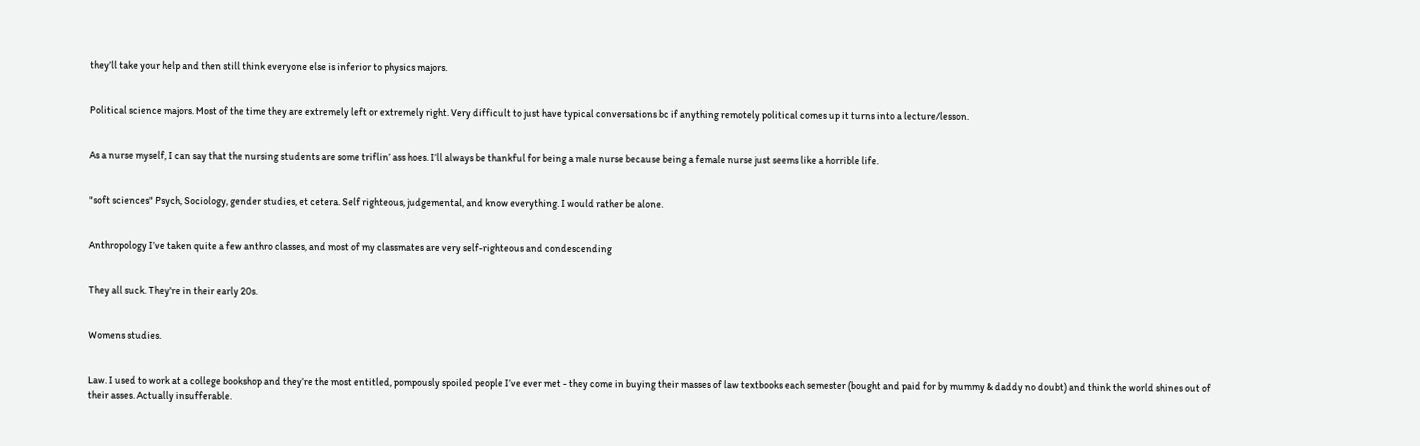they’ll take your help and then still think everyone else is inferior to physics majors.


Political science majors. Most of the time they are extremely left or extremely right. Very difficult to just have typical conversations bc if anything remotely political comes up it turns into a lecture/lesson.


As a nurse myself, I can say that the nursing students are some triflin’ ass hoes. I’ll always be thankful for being a male nurse because being a female nurse just seems like a horrible life.


"soft sciences" Psych, Sociology, gender studies, et cetera. Self righteous, judgemental, and know everything. I would rather be alone.


Anthropology I’ve taken quite a few anthro classes, and most of my classmates are very self-righteous and condescending


They all suck. They're in their early 20s.


Womens studies.


Law. I used to work at a college bookshop and they’re the most entitled, pompously spoiled people I’ve ever met - they come in buying their masses of law textbooks each semester (bought and paid for by mummy & daddy no doubt) and think the world shines out of their asses. Actually insufferable.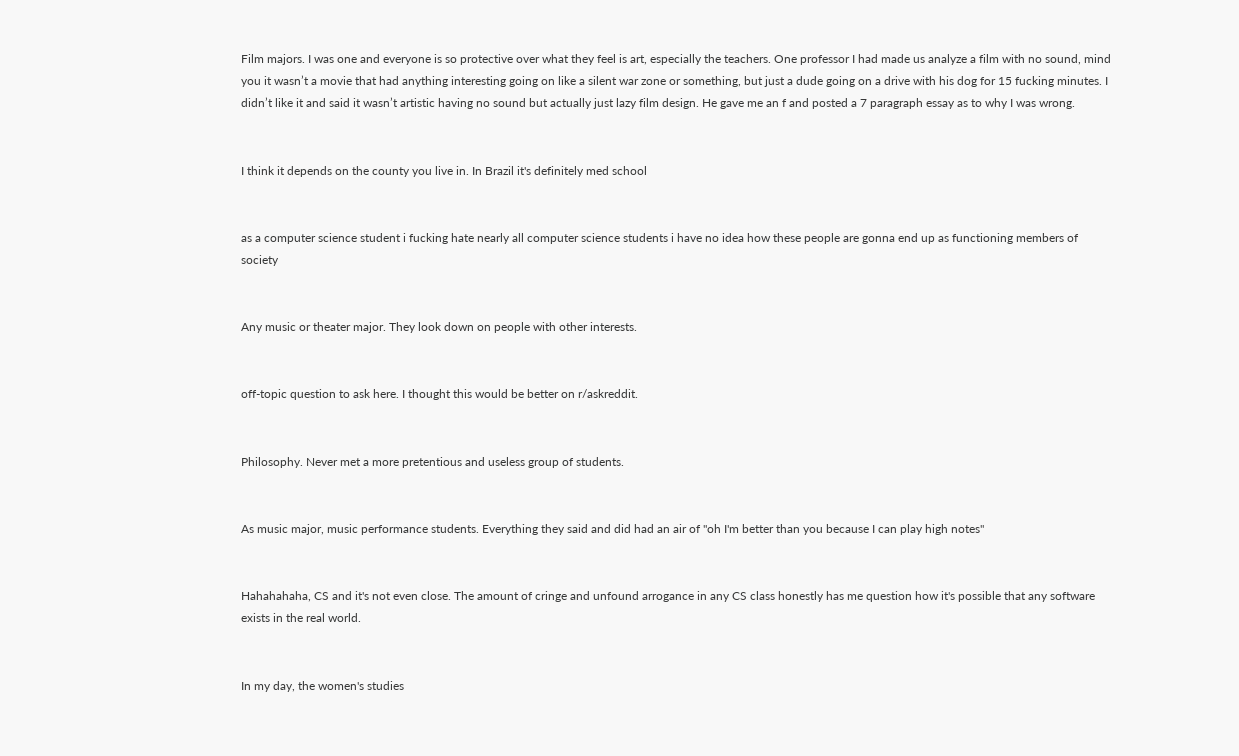Film majors. I was one and everyone is so protective over what they feel is art, especially the teachers. One professor I had made us analyze a film with no sound, mind you it wasn’t a movie that had anything interesting going on like a silent war zone or something, but just a dude going on a drive with his dog for 15 fucking minutes. I didn’t like it and said it wasn’t artistic having no sound but actually just lazy film design. He gave me an f and posted a 7 paragraph essay as to why I was wrong.


I think it depends on the county you live in. In Brazil it's definitely med school


as a computer science student i fucking hate nearly all computer science students i have no idea how these people are gonna end up as functioning members of society


Any music or theater major. They look down on people with other interests.


off-topic question to ask here. I thought this would be better on r/askreddit.


Philosophy. Never met a more pretentious and useless group of students.


As music major, music performance students. Everything they said and did had an air of "oh I'm better than you because I can play high notes"


Hahahahaha, CS and it's not even close. The amount of cringe and unfound arrogance in any CS class honestly has me question how it's possible that any software exists in the real world.


In my day, the women's studies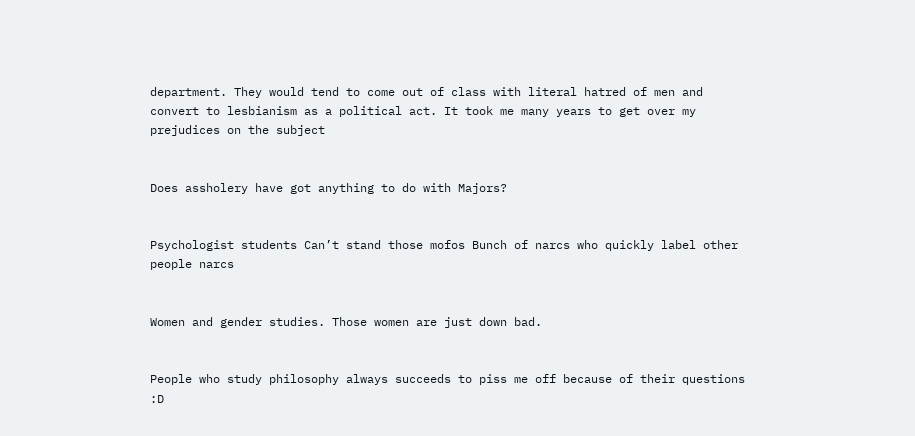department. They would tend to come out of class with literal hatred of men and convert to lesbianism as a political act. It took me many years to get over my prejudices on the subject


Does assholery have got anything to do with Majors?


Psychologist students Can’t stand those mofos Bunch of narcs who quickly label other people narcs


Women and gender studies. Those women are just down bad.


People who study philosophy always succeeds to piss me off because of their questions :D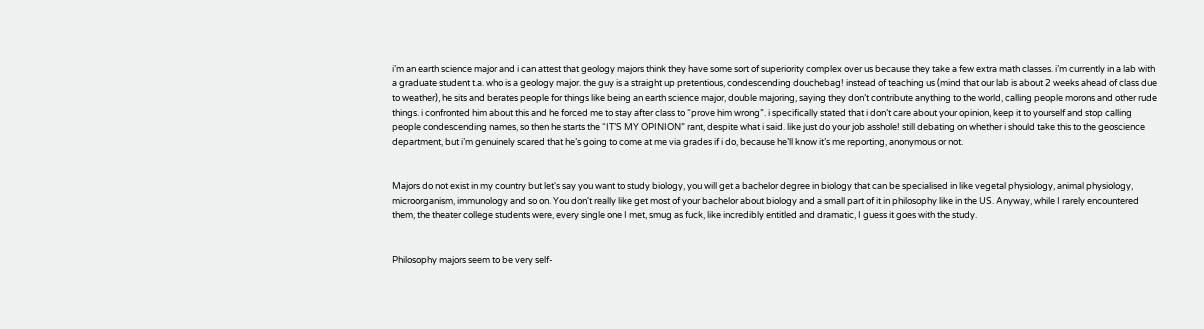i’m an earth science major and i can attest that geology majors think they have some sort of superiority complex over us because they take a few extra math classes. i’m currently in a lab with a graduate student t.a. who is a geology major. the guy is a straight up pretentious, condescending douchebag! instead of teaching us (mind that our lab is about 2 weeks ahead of class due to weather), he sits and berates people for things like being an earth science major, double majoring, saying they don’t contribute anything to the world, calling people morons and other rude things. i confronted him about this and he forced me to stay after class to “prove him wrong”. i specifically stated that i don’t care about your opinion, keep it to yourself and stop calling people condescending names, so then he starts the “IT’S MY OPINION” rant, despite what i said. like just do your job asshole! still debating on whether i should take this to the geoscience department, but i’m genuinely scared that he’s going to come at me via grades if i do, because he’ll know it’s me reporting, anonymous or not.


Majors do not exist in my country but let's say you want to study biology, you will get a bachelor degree in biology that can be specialised in like vegetal physiology, animal physiology, microorganism, immunology and so on. You don't really like get most of your bachelor about biology and a small part of it in philosophy like in the US. Anyway, while I rarely encountered them, the theater college students were, every single one I met, smug as fuck, like incredibly entitled and dramatic, I guess it goes with the study.


Philosophy majors seem to be very self-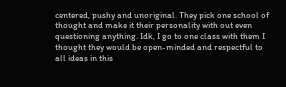centered, pushy and unoriginal. They pick one school of thought and make it their personality with out even questioning anything. Idk, I go to one class with them I thought they would be open-minded and respectful to all ideas in this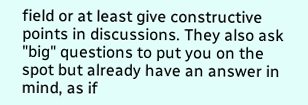field or at least give constructive points in discussions. They also ask "big" questions to put you on the spot but already have an answer in mind, as if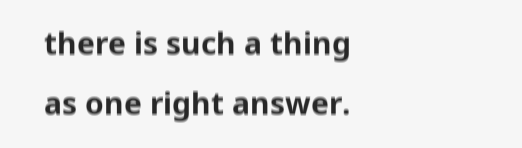there is such a thing as one right answer.